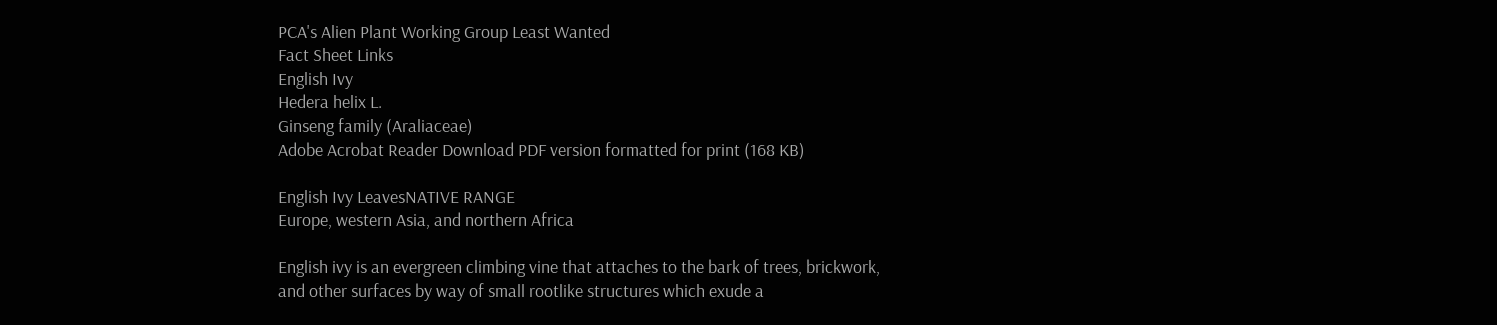PCA's Alien Plant Working Group Least Wanted
Fact Sheet Links
English Ivy
Hedera helix L.
Ginseng family (Araliaceae)
Adobe Acrobat Reader Download PDF version formatted for print (168 KB)

English Ivy LeavesNATIVE RANGE
Europe, western Asia, and northern Africa

English ivy is an evergreen climbing vine that attaches to the bark of trees, brickwork, and other surfaces by way of small rootlike structures which exude a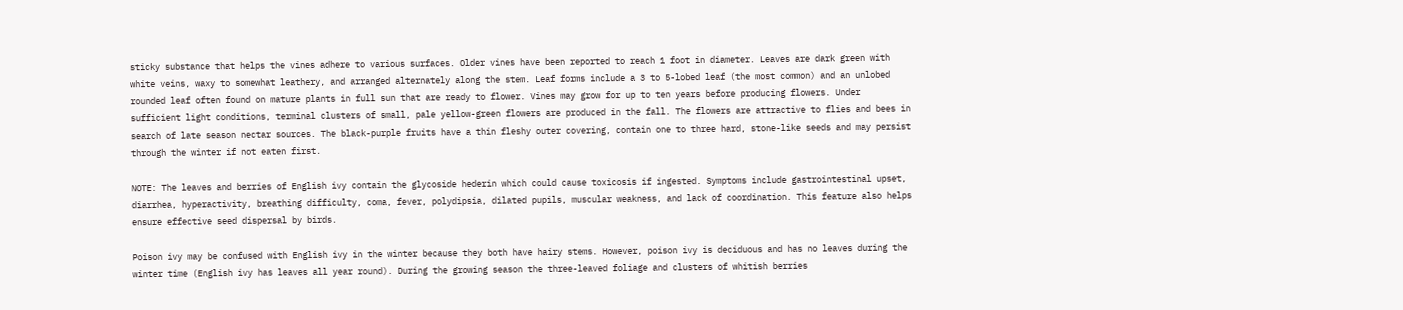sticky substance that helps the vines adhere to various surfaces. Older vines have been reported to reach 1 foot in diameter. Leaves are dark green with white veins, waxy to somewhat leathery, and arranged alternately along the stem. Leaf forms include a 3 to 5-lobed leaf (the most common) and an unlobed rounded leaf often found on mature plants in full sun that are ready to flower. Vines may grow for up to ten years before producing flowers. Under sufficient light conditions, terminal clusters of small, pale yellow-green flowers are produced in the fall. The flowers are attractive to flies and bees in search of late season nectar sources. The black-purple fruits have a thin fleshy outer covering, contain one to three hard, stone-like seeds and may persist through the winter if not eaten first.

NOTE: The leaves and berries of English ivy contain the glycoside hederin which could cause toxicosis if ingested. Symptoms include gastrointestinal upset, diarrhea, hyperactivity, breathing difficulty, coma, fever, polydipsia, dilated pupils, muscular weakness, and lack of coordination. This feature also helps ensure effective seed dispersal by birds.

Poison ivy may be confused with English ivy in the winter because they both have hairy stems. However, poison ivy is deciduous and has no leaves during the winter time (English ivy has leaves all year round). During the growing season the three-leaved foliage and clusters of whitish berries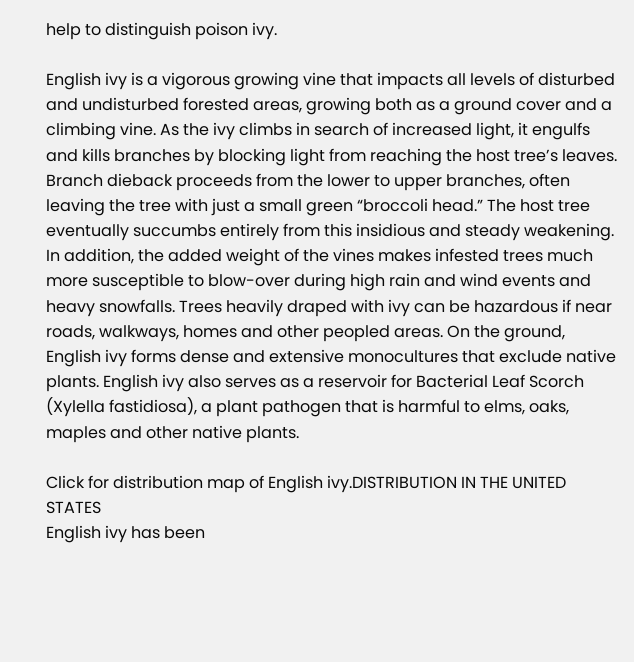help to distinguish poison ivy.

English ivy is a vigorous growing vine that impacts all levels of disturbed and undisturbed forested areas, growing both as a ground cover and a climbing vine. As the ivy climbs in search of increased light, it engulfs and kills branches by blocking light from reaching the host tree’s leaves. Branch dieback proceeds from the lower to upper branches, often leaving the tree with just a small green “broccoli head.” The host tree eventually succumbs entirely from this insidious and steady weakening. In addition, the added weight of the vines makes infested trees much more susceptible to blow-over during high rain and wind events and heavy snowfalls. Trees heavily draped with ivy can be hazardous if near roads, walkways, homes and other peopled areas. On the ground, English ivy forms dense and extensive monocultures that exclude native plants. English ivy also serves as a reservoir for Bacterial Leaf Scorch (Xylella fastidiosa), a plant pathogen that is harmful to elms, oaks, maples and other native plants.

Click for distribution map of English ivy.DISTRIBUTION IN THE UNITED STATES
English ivy has been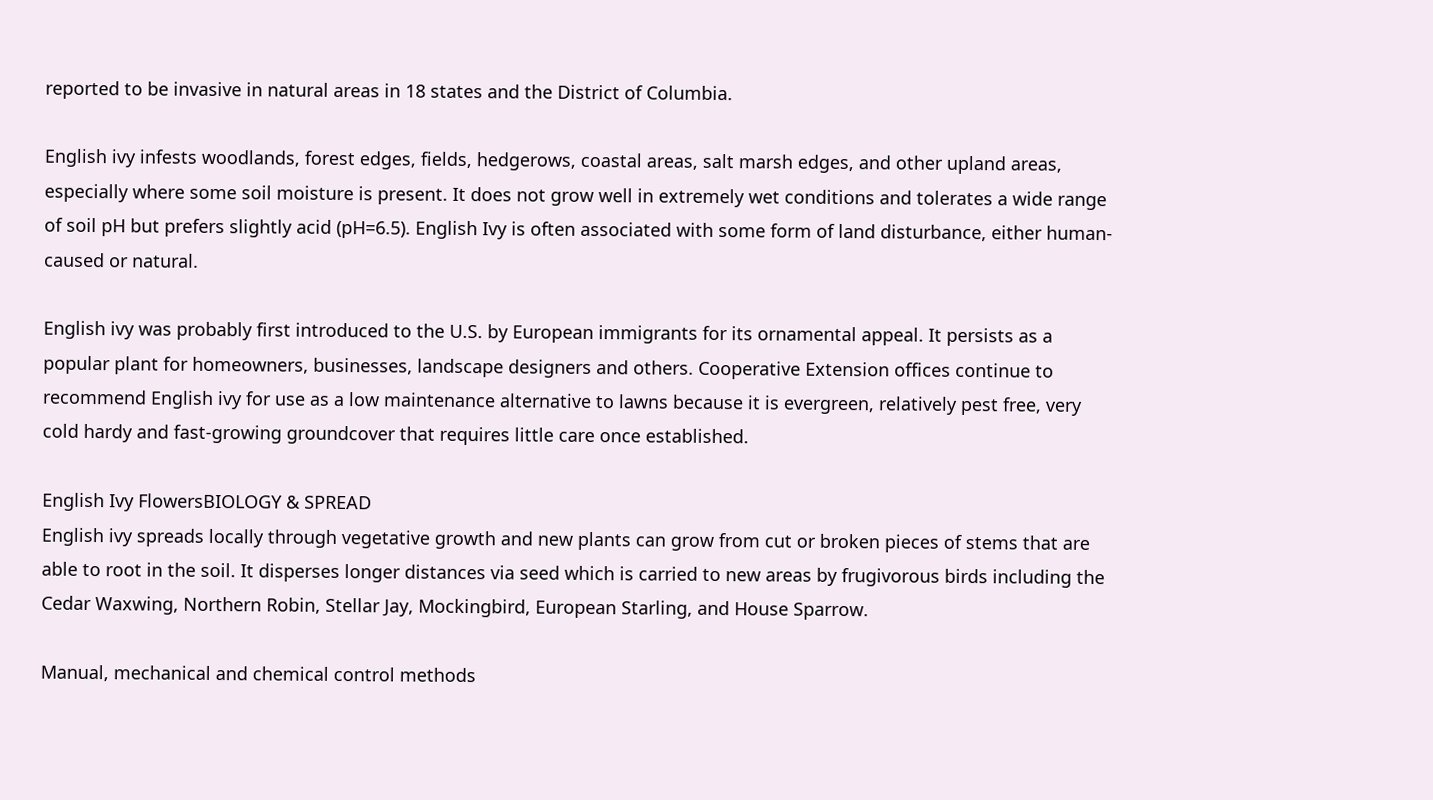reported to be invasive in natural areas in 18 states and the District of Columbia.

English ivy infests woodlands, forest edges, fields, hedgerows, coastal areas, salt marsh edges, and other upland areas, especially where some soil moisture is present. It does not grow well in extremely wet conditions and tolerates a wide range of soil pH but prefers slightly acid (pH=6.5). English Ivy is often associated with some form of land disturbance, either human-caused or natural.

English ivy was probably first introduced to the U.S. by European immigrants for its ornamental appeal. It persists as a popular plant for homeowners, businesses, landscape designers and others. Cooperative Extension offices continue to recommend English ivy for use as a low maintenance alternative to lawns because it is evergreen, relatively pest free, very cold hardy and fast-growing groundcover that requires little care once established.

English Ivy FlowersBIOLOGY & SPREAD
English ivy spreads locally through vegetative growth and new plants can grow from cut or broken pieces of stems that are able to root in the soil. It disperses longer distances via seed which is carried to new areas by frugivorous birds including the Cedar Waxwing, Northern Robin, Stellar Jay, Mockingbird, European Starling, and House Sparrow.

Manual, mechanical and chemical control methods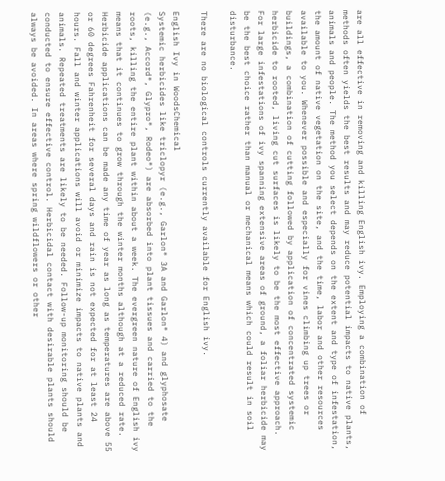are all effective in removing and killing English ivy. Employing a combination of methods often yields the best results and may reduce potential impacts to native plants, animals and people. The method you select depends on the extent and type of infestation, the amount of native vegetation on the site, and the time, labor and other resources available to you. Whenever possible and especially for vines climbing up trees or buildings, a combination of cutting followed by application of concentrated systemic herbicide to rooted, living cut surfaces is likely to be the most effective approach. For large infestations of ivy spanning extensive areas of ground, a foliar herbicide may be the best choice rather than manual or mechanical means which could result in soil disturbance.

There are no biological controls currently available for English ivy.

English Ivy in WoodsChemical
Systemic herbicides like triclopyr (e.g., Garlon® 3A and Garlon® 4) and glyphosate (e.g., Accord®, Glypro®, Rodeo®) are absorbed into plant tissues and carried to the roots, killing the entire plant within about a week. The evergreen nature of English ivy means that it continues to grow through the winter months although at a reduced rate. Herbicide applications can be made any time of year as long as temperatures are above 55 or 60 degrees Fahrenheit for several days and rain is not expected for at least 24 hours. Fall and winter applications will avoid or minimize impacts to native plants and animals. Repeated treatments are likely to be needed. Follow-up monitoring should be conducted to ensure effective control. Herbicidal contact with desirable plants should always be avoided. In areas where spring wildflowers or other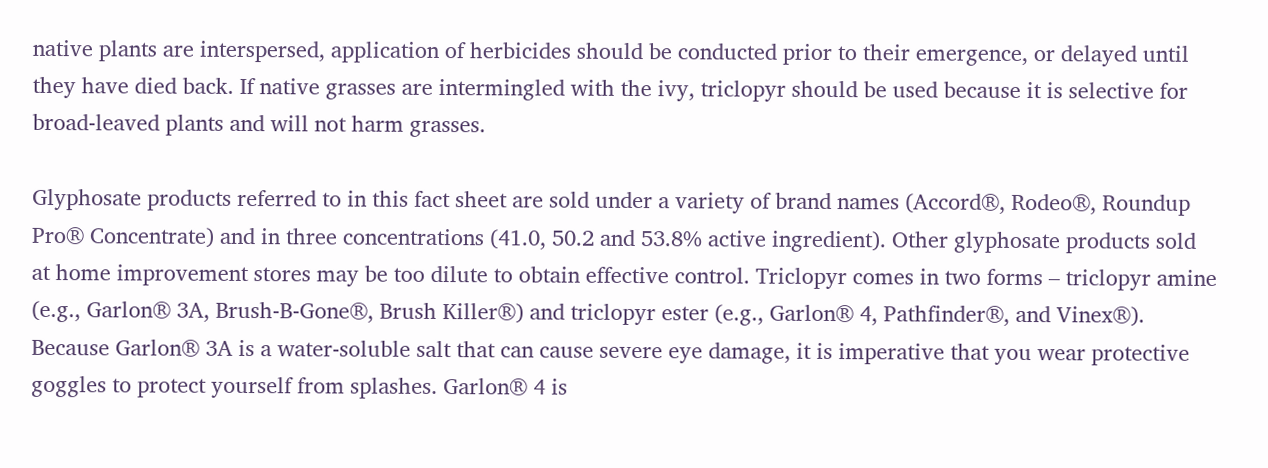native plants are interspersed, application of herbicides should be conducted prior to their emergence, or delayed until they have died back. If native grasses are intermingled with the ivy, triclopyr should be used because it is selective for broad-leaved plants and will not harm grasses.

Glyphosate products referred to in this fact sheet are sold under a variety of brand names (Accord®, Rodeo®, Roundup Pro® Concentrate) and in three concentrations (41.0, 50.2 and 53.8% active ingredient). Other glyphosate products sold at home improvement stores may be too dilute to obtain effective control. Triclopyr comes in two forms – triclopyr amine (e.g., Garlon® 3A, Brush-B-Gone®, Brush Killer®) and triclopyr ester (e.g., Garlon® 4, Pathfinder®, and Vinex®). Because Garlon® 3A is a water-soluble salt that can cause severe eye damage, it is imperative that you wear protective goggles to protect yourself from splashes. Garlon® 4 is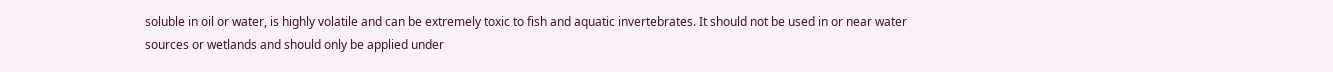soluble in oil or water, is highly volatile and can be extremely toxic to fish and aquatic invertebrates. It should not be used in or near water sources or wetlands and should only be applied under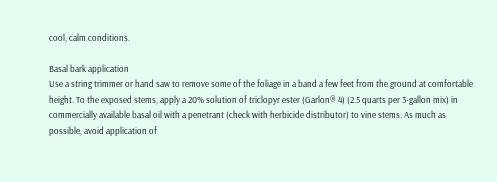cool, calm conditions.

Basal bark application
Use a string trimmer or hand saw to remove some of the foliage in a band a few feet from the ground at comfortable height. To the exposed stems, apply a 20% solution of triclopyr ester (Garlon® 4) (2.5 quarts per 3-gallon mix) in commercially available basal oil with a penetrant (check with herbicide distributor) to vine stems. As much as possible, avoid application of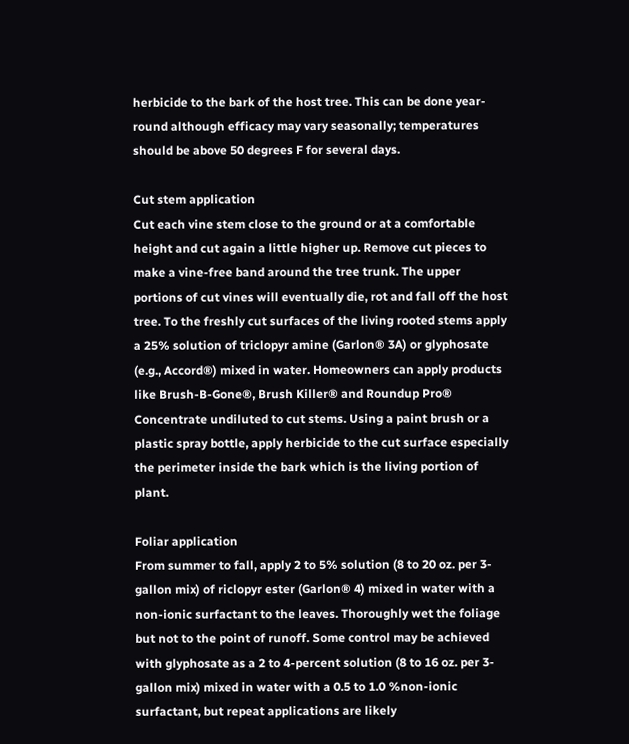herbicide to the bark of the host tree. This can be done year-round although efficacy may vary seasonally; temperatures should be above 50 degrees F for several days.

Cut stem application
Cut each vine stem close to the ground or at a comfortable height and cut again a little higher up. Remove cut pieces to make a vine-free band around the tree trunk. The upper portions of cut vines will eventually die, rot and fall off the host tree. To the freshly cut surfaces of the living rooted stems apply a 25% solution of triclopyr amine (Garlon® 3A) or glyphosate (e.g., Accord®) mixed in water. Homeowners can apply products like Brush-B-Gone®, Brush Killer® and Roundup Pro® Concentrate undiluted to cut stems. Using a paint brush or a plastic spray bottle, apply herbicide to the cut surface especially the perimeter inside the bark which is the living portion of plant.

Foliar application
From summer to fall, apply 2 to 5% solution (8 to 20 oz. per 3-gallon mix) of riclopyr ester (Garlon® 4) mixed in water with a non-ionic surfactant to the leaves. Thoroughly wet the foliage but not to the point of runoff. Some control may be achieved with glyphosate as a 2 to 4-percent solution (8 to 16 oz. per 3-gallon mix) mixed in water with a 0.5 to 1.0 %non-ionic surfactant, but repeat applications are likely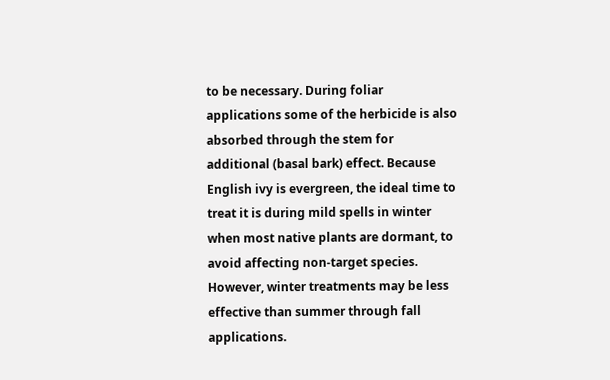to be necessary. During foliar applications some of the herbicide is also absorbed through the stem for additional (basal bark) effect. Because English ivy is evergreen, the ideal time to treat it is during mild spells in winter when most native plants are dormant, to avoid affecting non-target species. However, winter treatments may be less effective than summer through fall applications.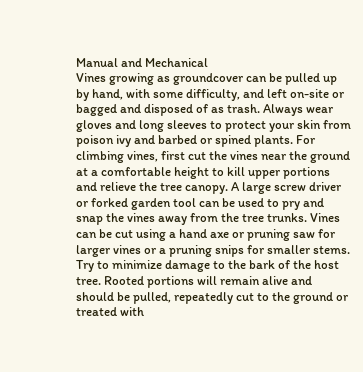Manual and Mechanical
Vines growing as groundcover can be pulled up by hand, with some difficulty, and left on-site or bagged and disposed of as trash. Always wear gloves and long sleeves to protect your skin from poison ivy and barbed or spined plants. For climbing vines, first cut the vines near the ground at a comfortable height to kill upper portions and relieve the tree canopy. A large screw driver or forked garden tool can be used to pry and snap the vines away from the tree trunks. Vines can be cut using a hand axe or pruning saw for larger vines or a pruning snips for smaller stems. Try to minimize damage to the bark of the host tree. Rooted portions will remain alive and should be pulled, repeatedly cut to the ground or treated with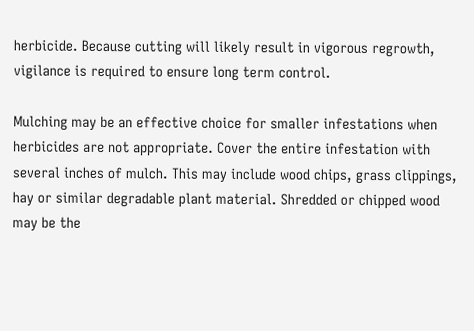herbicide. Because cutting will likely result in vigorous regrowth, vigilance is required to ensure long term control.

Mulching may be an effective choice for smaller infestations when herbicides are not appropriate. Cover the entire infestation with several inches of mulch. This may include wood chips, grass clippings, hay or similar degradable plant material. Shredded or chipped wood may be the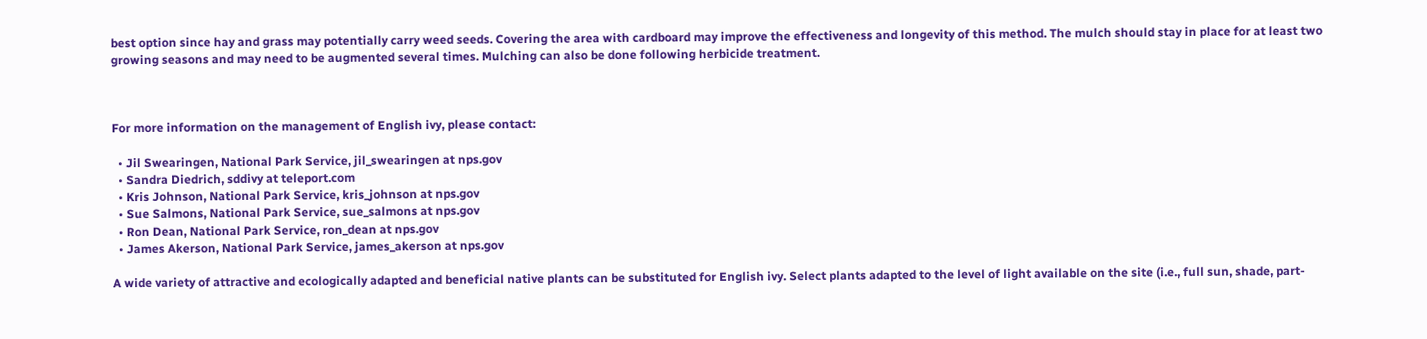best option since hay and grass may potentially carry weed seeds. Covering the area with cardboard may improve the effectiveness and longevity of this method. The mulch should stay in place for at least two growing seasons and may need to be augmented several times. Mulching can also be done following herbicide treatment.



For more information on the management of English ivy, please contact:

  • Jil Swearingen, National Park Service, jil_swearingen at nps.gov
  • Sandra Diedrich, sddivy at teleport.com
  • Kris Johnson, National Park Service, kris_johnson at nps.gov
  • Sue Salmons, National Park Service, sue_salmons at nps.gov
  • Ron Dean, National Park Service, ron_dean at nps.gov
  • James Akerson, National Park Service, james_akerson at nps.gov

A wide variety of attractive and ecologically adapted and beneficial native plants can be substituted for English ivy. Select plants adapted to the level of light available on the site (i.e., full sun, shade, part-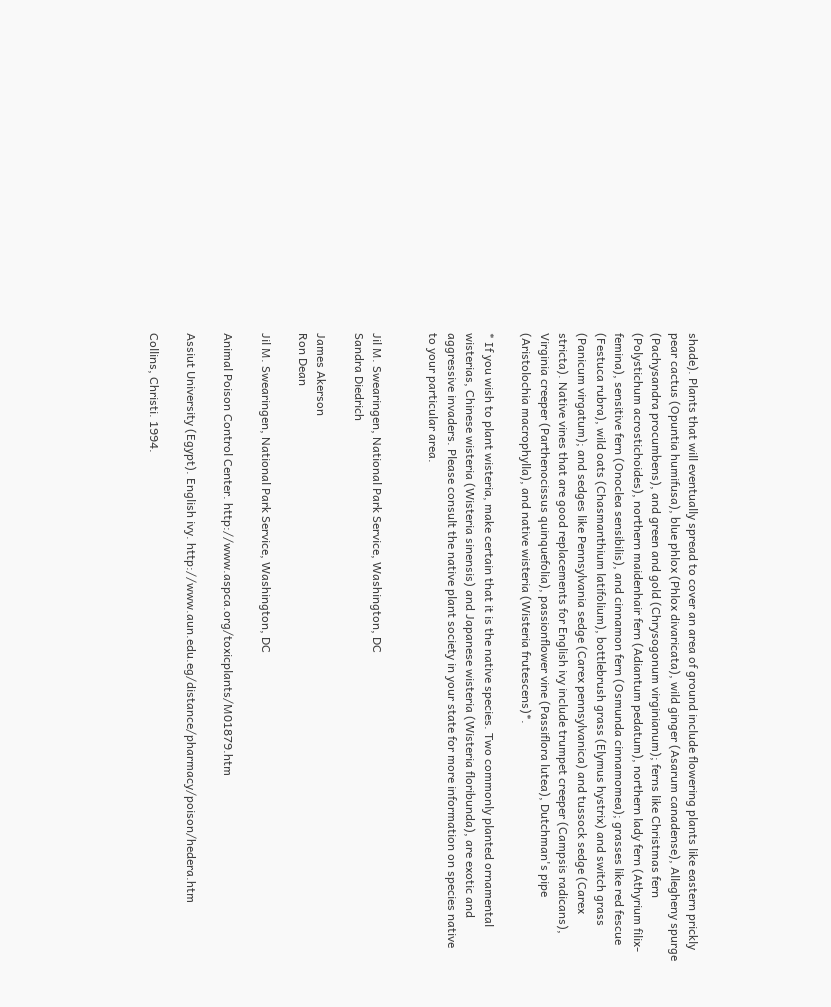shade). Plants that will eventually spread to cover an area of ground include flowering plants like eastern prickly pear cactus (Opuntia humifusa), blue phlox (Phlox divaricata), wild ginger (Asarum canadense), Allegheny spurge (Pachysandra procumbens), and green and gold (Chrysogonum virginianum); ferns like Christmas fern (Polystichum acrostichoides), northern maidenhair fern (Adiantum pedatum), northern lady fern (Athyrium filix-femina), sensitive fern (Onoclea sensibilis), and cinnamon fern (Osmunda cinnamomea); grasses like red fescue (Festuca rubra), wild oats (Chasmanthium latifolium), bottlebrush grass (Elymus hystrix) and switch grass (Panicum virgatum); and sedges like Pennsylvania sedge (Carex pennsylvanica) and tussock sedge (Carex stricta). Native vines that are good replacements for English ivy include trumpet creeper (Campsis radicans), Virginia creeper (Parthenocissus quinquefolia), passionflower vine (Passiflora lutea), Dutchman's pipe (Aristolochia macrophylla), and native wisteria (Wisteria frutescens)*.

* If you wish to plant wisteria, make certain that it is the native species. Two commonly planted ornamental wisterias, Chinese wisteria (Wisteria sinensis) and Japanese wisteria (Wisteria floribunda), are exotic and aggressive invaders. Please consult the native plant society in your state for more information on species native to your particular area.


Jil M. Swearingen, National Park Service, Washington, DC
Sandra Diedrich

James Akerson
Ron Dean

Jil M. Swearingen, National Park Service, Washington, DC

Animal Poison Control Center. http://www.aspca.org/toxicplants/M01879.htm

Assiut University (Egypt). English ivy. http://www.aun.edu.eg/distance/pharmacy/poison/hedera.htm

Collins, Christi. 1994.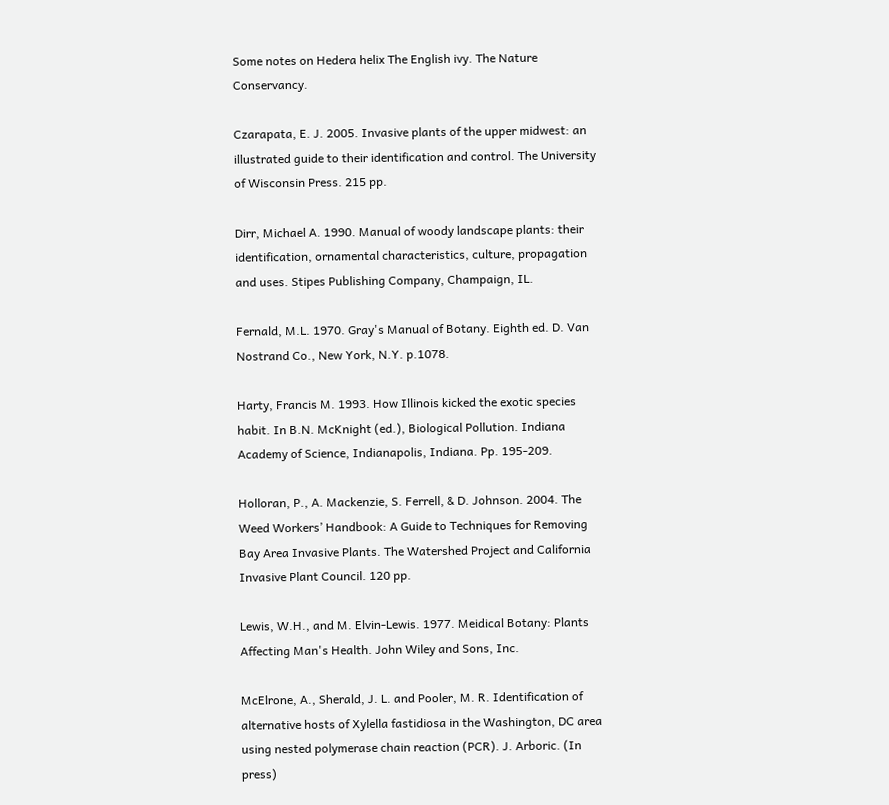Some notes on Hedera helix The English ivy. The Nature Conservancy.

Czarapata, E. J. 2005. Invasive plants of the upper midwest: an illustrated guide to their identification and control. The University of Wisconsin Press. 215 pp.

Dirr, Michael A. 1990. Manual of woody landscape plants: their identification, ornamental characteristics, culture, propagation and uses. Stipes Publishing Company, Champaign, IL.

Fernald, M.L. 1970. Gray's Manual of Botany. Eighth ed. D. Van Nostrand Co., New York, N.Y. p.1078.

Harty, Francis M. 1993. How Illinois kicked the exotic species habit. In B.N. McKnight (ed.), Biological Pollution. Indiana Academy of Science, Indianapolis, Indiana. Pp. 195-209.

Holloran, P., A. Mackenzie, S. Ferrell, & D. Johnson. 2004. The Weed Workers’ Handbook: A Guide to Techniques for Removing Bay Area Invasive Plants. The Watershed Project and California Invasive Plant Council. 120 pp.

Lewis, W.H., and M. Elvin-Lewis. 1977. Meidical Botany: Plants Affecting Man's Health. John Wiley and Sons, Inc.

McElrone, A., Sherald, J. L. and Pooler, M. R. Identification of alternative hosts of Xylella fastidiosa in the Washington, DC area using nested polymerase chain reaction (PCR). J. Arboric. (In press)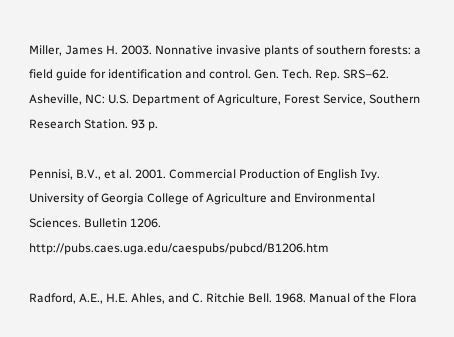Miller, James H. 2003. Nonnative invasive plants of southern forests: a field guide for identification and control. Gen. Tech. Rep. SRS–62. Asheville, NC: U.S. Department of Agriculture, Forest Service, Southern Research Station. 93 p.

Pennisi, B.V., et al. 2001. Commercial Production of English Ivy. University of Georgia College of Agriculture and Environmental Sciences. Bulletin 1206. http://pubs.caes.uga.edu/caespubs/pubcd/B1206.htm

Radford, A.E., H.E. Ahles, and C. Ritchie Bell. 1968. Manual of the Flora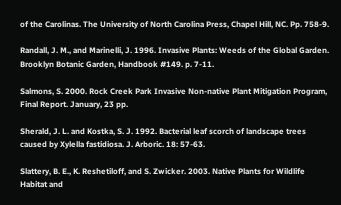of the Carolinas. The University of North Carolina Press, Chapel Hill, NC. Pp. 758-9.

Randall, J. M., and Marinelli, J. 1996. Invasive Plants: Weeds of the Global Garden. Brooklyn Botanic Garden, Handbook #149. p. 7-11.

Salmons, S. 2000. Rock Creek Park Invasive Non-native Plant Mitigation Program, Final Report. January, 23 pp.

Sherald, J. L. and Kostka, S. J. 1992. Bacterial leaf scorch of landscape trees caused by Xylella fastidiosa. J. Arboric. 18: 57-63.

Slattery, B. E., K. Reshetiloff, and S. Zwicker. 2003. Native Plants for Wildlife Habitat and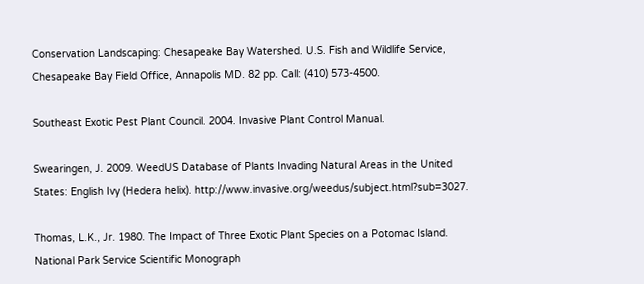Conservation Landscaping: Chesapeake Bay Watershed. U.S. Fish and Wildlife Service, Chesapeake Bay Field Office, Annapolis MD. 82 pp. Call: (410) 573-4500.

Southeast Exotic Pest Plant Council. 2004. Invasive Plant Control Manual.

Swearingen, J. 2009. WeedUS Database of Plants Invading Natural Areas in the United States: English Ivy (Hedera helix). http://www.invasive.org/weedus/subject.html?sub=3027.

Thomas, L.K., Jr. 1980. The Impact of Three Exotic Plant Species on a Potomac Island. National Park Service Scientific Monograph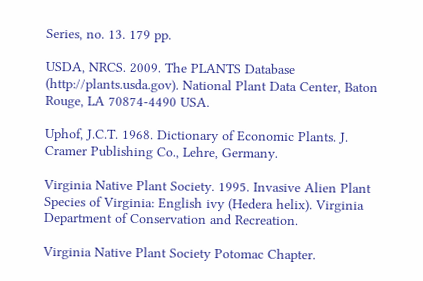Series, no. 13. 179 pp.

USDA, NRCS. 2009. The PLANTS Database (http://plants.usda.gov). National Plant Data Center, Baton Rouge, LA 70874-4490 USA.

Uphof, J.C.T. 1968. Dictionary of Economic Plants. J. Cramer Publishing Co., Lehre, Germany.

Virginia Native Plant Society. 1995. Invasive Alien Plant Species of Virginia: English ivy (Hedera helix). Virginia Department of Conservation and Recreation.

Virginia Native Plant Society Potomac Chapter.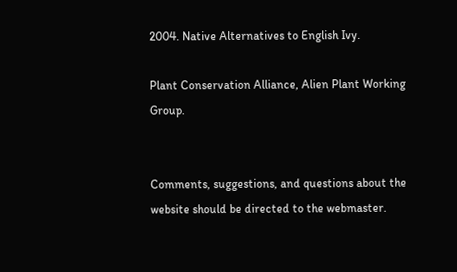2004. Native Alternatives to English Ivy.

Plant Conservation Alliance, Alien Plant Working Group.


Comments, suggestions, and questions about the website should be directed to the webmaster.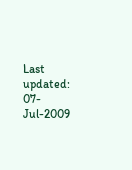Last updated: 07-Jul-2009